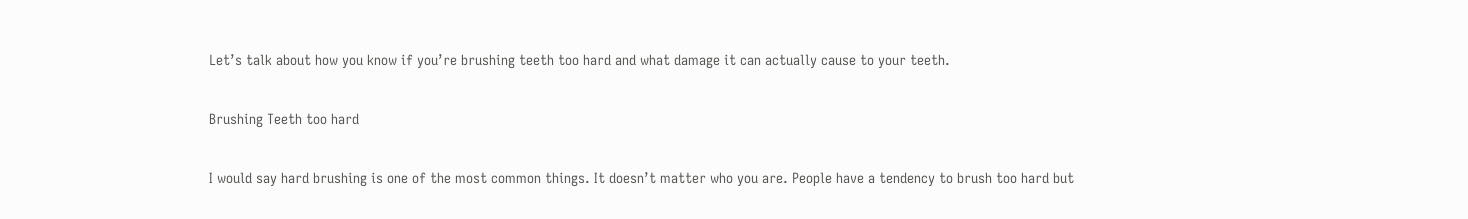Let’s talk about how you know if you’re brushing teeth too hard and what damage it can actually cause to your teeth.

Brushing Teeth too hard

I would say hard brushing is one of the most common things. It doesn’t matter who you are. People have a tendency to brush too hard but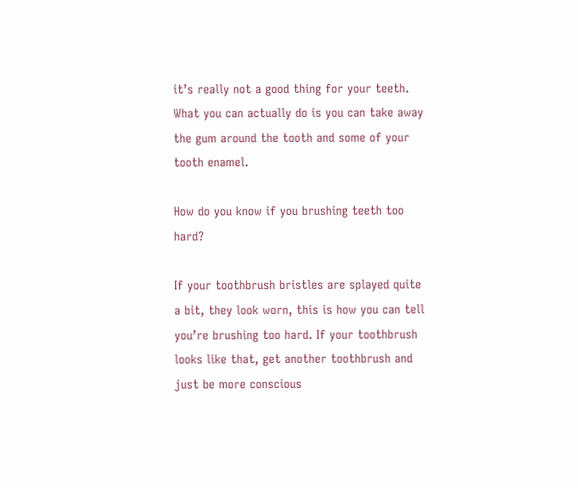it’s really not a good thing for your teeth. What you can actually do is you can take away the gum around the tooth and some of your tooth enamel.

How do you know if you brushing teeth too hard?

If your toothbrush bristles are splayed quite a bit, they look worn, this is how you can tell you’re brushing too hard. If your toothbrush looks like that, get another toothbrush and just be more conscious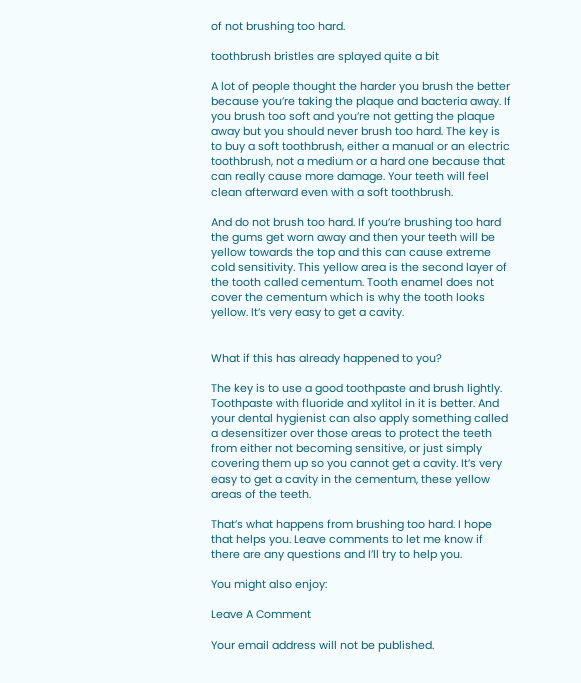of not brushing too hard.

toothbrush bristles are splayed quite a bit

A lot of people thought the harder you brush the better because you’re taking the plaque and bacteria away. If you brush too soft and you’re not getting the plaque away but you should never brush too hard. The key is to buy a soft toothbrush, either a manual or an electric toothbrush, not a medium or a hard one because that can really cause more damage. Your teeth will feel clean afterward even with a soft toothbrush.

And do not brush too hard. If you’re brushing too hard the gums get worn away and then your teeth will be yellow towards the top and this can cause extreme cold sensitivity. This yellow area is the second layer of the tooth called cementum. Tooth enamel does not cover the cementum which is why the tooth looks yellow. It’s very easy to get a cavity.


What if this has already happened to you?

The key is to use a good toothpaste and brush lightly. Toothpaste with fluoride and xylitol in it is better. And your dental hygienist can also apply something called a desensitizer over those areas to protect the teeth from either not becoming sensitive, or just simply covering them up so you cannot get a cavity. It’s very easy to get a cavity in the cementum, these yellow areas of the teeth.

That’s what happens from brushing too hard. I hope that helps you. Leave comments to let me know if there are any questions and I’ll try to help you.

You might also enjoy:

Leave A Comment

Your email address will not be published.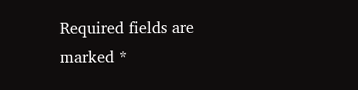Required fields are marked *